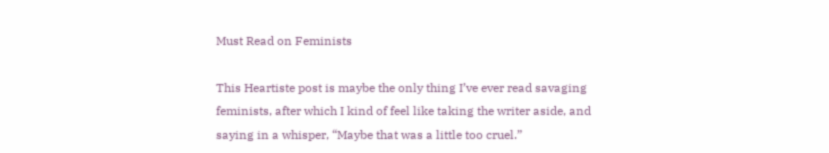Must Read on Feminists

This Heartiste post is maybe the only thing I’ve ever read savaging feminists, after which I kind of feel like taking the writer aside, and saying in a whisper, “Maybe that was a little too cruel.”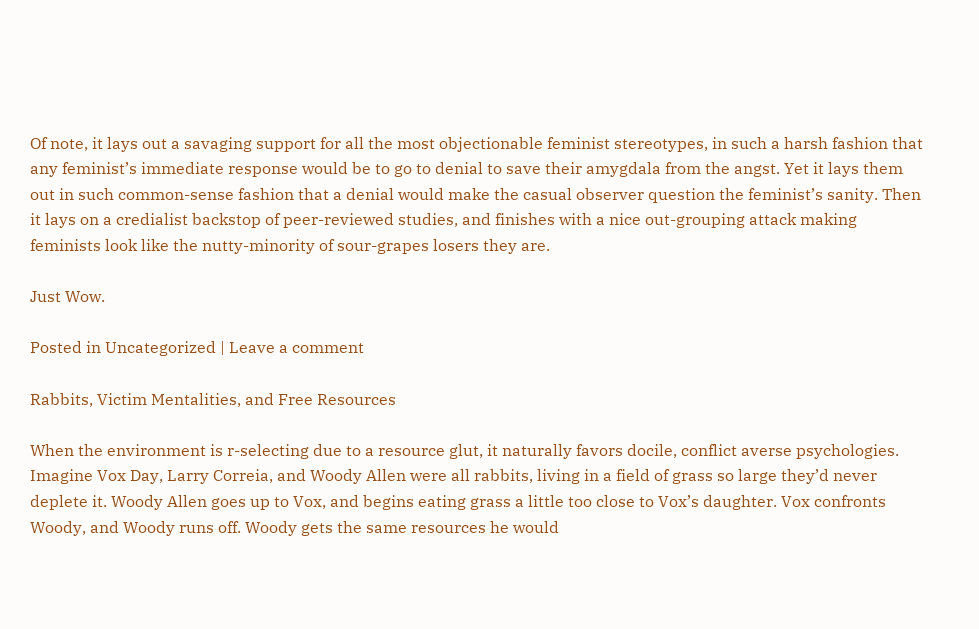Of note, it lays out a savaging support for all the most objectionable feminist stereotypes, in such a harsh fashion that any feminist’s immediate response would be to go to denial to save their amygdala from the angst. Yet it lays them out in such common-sense fashion that a denial would make the casual observer question the feminist’s sanity. Then it lays on a credialist backstop of peer-reviewed studies, and finishes with a nice out-grouping attack making feminists look like the nutty-minority of sour-grapes losers they are.

Just Wow.

Posted in Uncategorized | Leave a comment

Rabbits, Victim Mentalities, and Free Resources

When the environment is r-selecting due to a resource glut, it naturally favors docile, conflict averse psychologies. Imagine Vox Day, Larry Correia, and Woody Allen were all rabbits, living in a field of grass so large they’d never deplete it. Woody Allen goes up to Vox, and begins eating grass a little too close to Vox’s daughter. Vox confronts Woody, and Woody runs off. Woody gets the same resources he would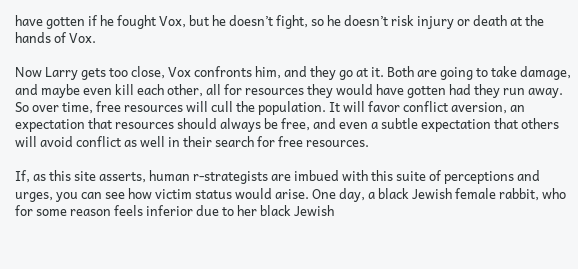have gotten if he fought Vox, but he doesn’t fight, so he doesn’t risk injury or death at the hands of Vox.

Now Larry gets too close, Vox confronts him, and they go at it. Both are going to take damage, and maybe even kill each other, all for resources they would have gotten had they run away. So over time, free resources will cull the population. It will favor conflict aversion, an expectation that resources should always be free, and even a subtle expectation that others will avoid conflict as well in their search for free resources.

If, as this site asserts, human r-strategists are imbued with this suite of perceptions and urges, you can see how victim status would arise. One day, a black Jewish female rabbit, who for some reason feels inferior due to her black Jewish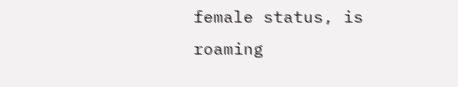female status, is roaming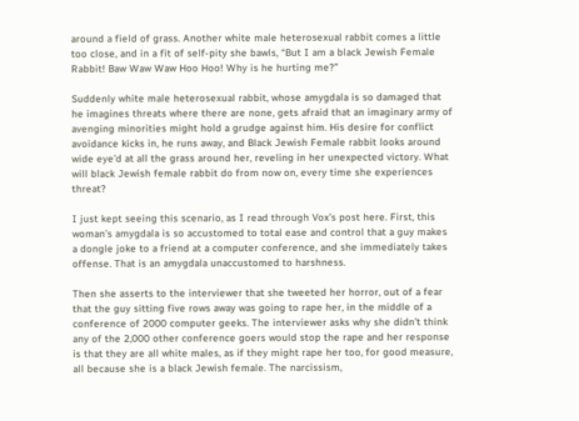around a field of grass. Another white male heterosexual rabbit comes a little too close, and in a fit of self-pity she bawls, “But I am a black Jewish Female Rabbit! Baw Waw Waw Hoo Hoo! Why is he hurting me?”

Suddenly white male heterosexual rabbit, whose amygdala is so damaged that he imagines threats where there are none, gets afraid that an imaginary army of avenging minorities might hold a grudge against him. His desire for conflict avoidance kicks in, he runs away, and Black Jewish Female rabbit looks around wide eye’d at all the grass around her, reveling in her unexpected victory. What will black Jewish female rabbit do from now on, every time she experiences threat?

I just kept seeing this scenario, as I read through Vox’s post here. First, this woman’s amygdala is so accustomed to total ease and control that a guy makes a dongle joke to a friend at a computer conference, and she immediately takes offense. That is an amygdala unaccustomed to harshness.

Then she asserts to the interviewer that she tweeted her horror, out of a fear that the guy sitting five rows away was going to rape her, in the middle of a conference of 2000 computer geeks. The interviewer asks why she didn’t think any of the 2,000 other conference goers would stop the rape and her response is that they are all white males, as if they might rape her too, for good measure, all because she is a black Jewish female. The narcissism,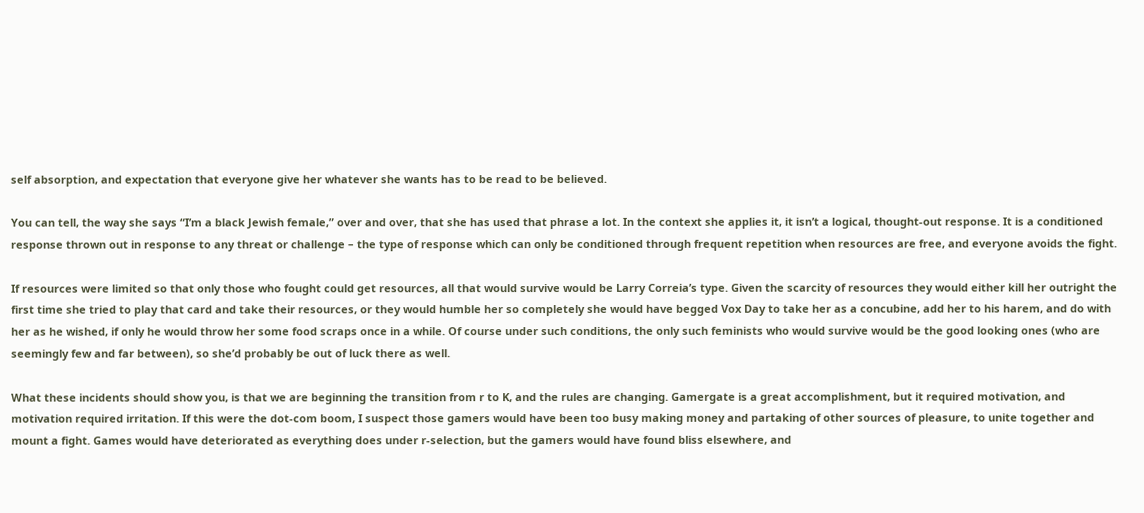self absorption, and expectation that everyone give her whatever she wants has to be read to be believed.

You can tell, the way she says “I’m a black Jewish female,” over and over, that she has used that phrase a lot. In the context she applies it, it isn’t a logical, thought-out response. It is a conditioned response thrown out in response to any threat or challenge – the type of response which can only be conditioned through frequent repetition when resources are free, and everyone avoids the fight.

If resources were limited so that only those who fought could get resources, all that would survive would be Larry Correia’s type. Given the scarcity of resources they would either kill her outright the first time she tried to play that card and take their resources, or they would humble her so completely she would have begged Vox Day to take her as a concubine, add her to his harem, and do with her as he wished, if only he would throw her some food scraps once in a while. Of course under such conditions, the only such feminists who would survive would be the good looking ones (who are seemingly few and far between), so she’d probably be out of luck there as well.

What these incidents should show you, is that we are beginning the transition from r to K, and the rules are changing. Gamergate is a great accomplishment, but it required motivation, and motivation required irritation. If this were the dot-com boom, I suspect those gamers would have been too busy making money and partaking of other sources of pleasure, to unite together and mount a fight. Games would have deteriorated as everything does under r-selection, but the gamers would have found bliss elsewhere, and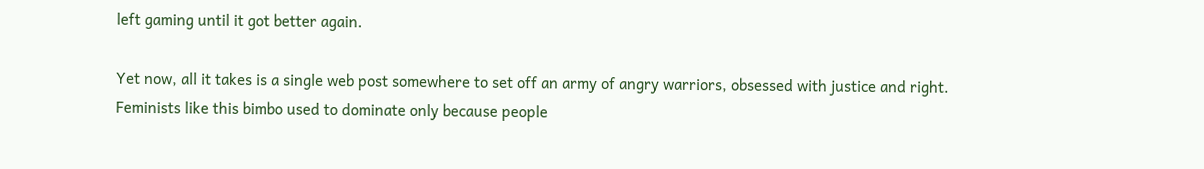left gaming until it got better again.

Yet now, all it takes is a single web post somewhere to set off an army of angry warriors, obsessed with justice and right. Feminists like this bimbo used to dominate only because people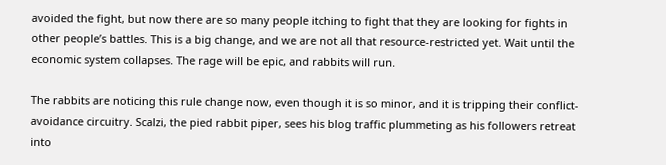avoided the fight, but now there are so many people itching to fight that they are looking for fights in other people’s battles. This is a big change, and we are not all that resource-restricted yet. Wait until the economic system collapses. The rage will be epic, and rabbits will run.

The rabbits are noticing this rule change now, even though it is so minor, and it is tripping their conflict-avoidance circuitry. Scalzi, the pied rabbit piper, sees his blog traffic plummeting as his followers retreat into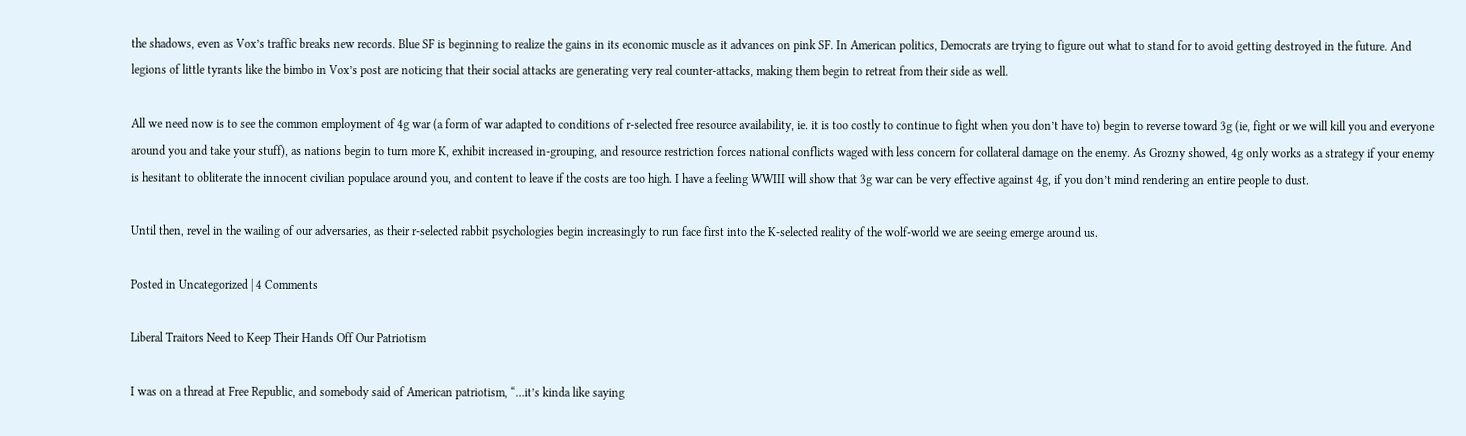the shadows, even as Vox’s traffic breaks new records. Blue SF is beginning to realize the gains in its economic muscle as it advances on pink SF. In American politics, Democrats are trying to figure out what to stand for to avoid getting destroyed in the future. And legions of little tyrants like the bimbo in Vox’s post are noticing that their social attacks are generating very real counter-attacks, making them begin to retreat from their side as well.

All we need now is to see the common employment of 4g war (a form of war adapted to conditions of r-selected free resource availability, ie. it is too costly to continue to fight when you don’t have to) begin to reverse toward 3g (ie, fight or we will kill you and everyone around you and take your stuff), as nations begin to turn more K, exhibit increased in-grouping, and resource restriction forces national conflicts waged with less concern for collateral damage on the enemy. As Grozny showed, 4g only works as a strategy if your enemy is hesitant to obliterate the innocent civilian populace around you, and content to leave if the costs are too high. I have a feeling WWIII will show that 3g war can be very effective against 4g, if you don’t mind rendering an entire people to dust.

Until then, revel in the wailing of our adversaries, as their r-selected rabbit psychologies begin increasingly to run face first into the K-selected reality of the wolf-world we are seeing emerge around us.

Posted in Uncategorized | 4 Comments

Liberal Traitors Need to Keep Their Hands Off Our Patriotism

I was on a thread at Free Republic, and somebody said of American patriotism, “…it’s kinda like saying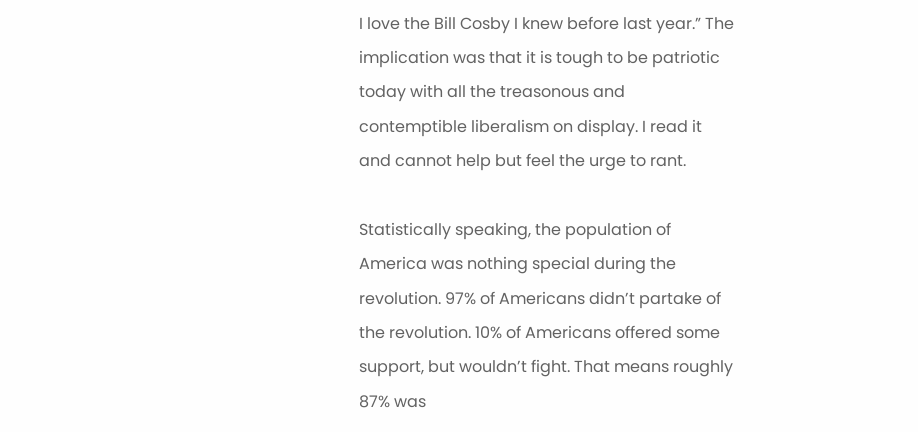I love the Bill Cosby I knew before last year.” The implication was that it is tough to be patriotic today with all the treasonous and contemptible liberalism on display. I read it and cannot help but feel the urge to rant.

Statistically speaking, the population of America was nothing special during the revolution. 97% of Americans didn’t partake of the revolution. 10% of Americans offered some support, but wouldn’t fight. That means roughly 87% was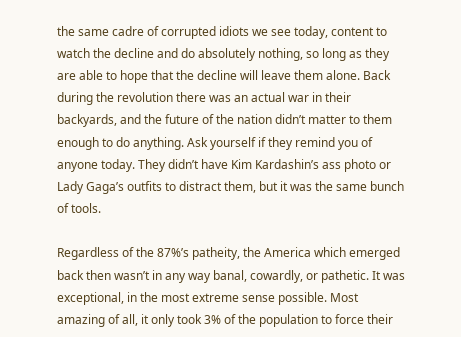the same cadre of corrupted idiots we see today, content to watch the decline and do absolutely nothing, so long as they are able to hope that the decline will leave them alone. Back during the revolution there was an actual war in their backyards, and the future of the nation didn’t matter to them enough to do anything. Ask yourself if they remind you of anyone today. They didn’t have Kim Kardashin’s ass photo or Lady Gaga’s outfits to distract them, but it was the same bunch of tools.

Regardless of the 87%’s patheity, the America which emerged back then wasn’t in any way banal, cowardly, or pathetic. It was exceptional, in the most extreme sense possible. Most amazing of all, it only took 3% of the population to force their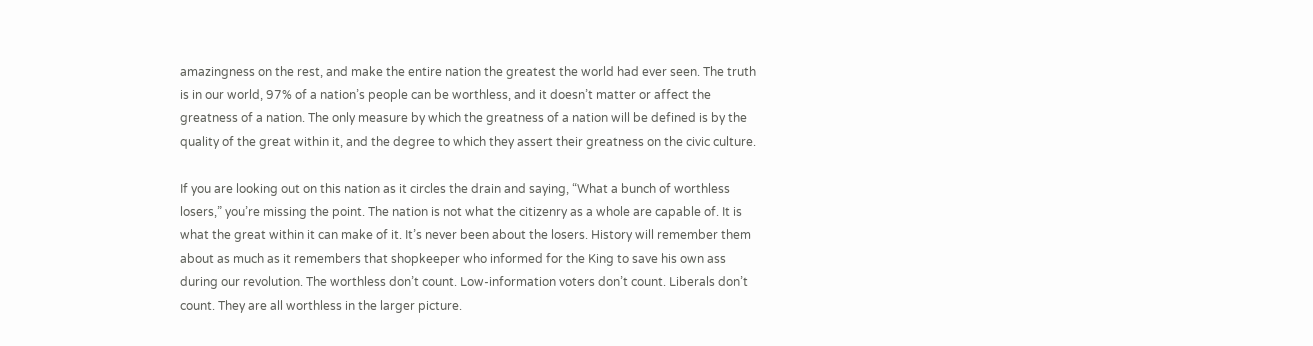amazingness on the rest, and make the entire nation the greatest the world had ever seen. The truth is in our world, 97% of a nation’s people can be worthless, and it doesn’t matter or affect the greatness of a nation. The only measure by which the greatness of a nation will be defined is by the quality of the great within it, and the degree to which they assert their greatness on the civic culture.

If you are looking out on this nation as it circles the drain and saying, “What a bunch of worthless losers,” you’re missing the point. The nation is not what the citizenry as a whole are capable of. It is what the great within it can make of it. It’s never been about the losers. History will remember them about as much as it remembers that shopkeeper who informed for the King to save his own ass during our revolution. The worthless don’t count. Low-information voters don’t count. Liberals don’t count. They are all worthless in the larger picture.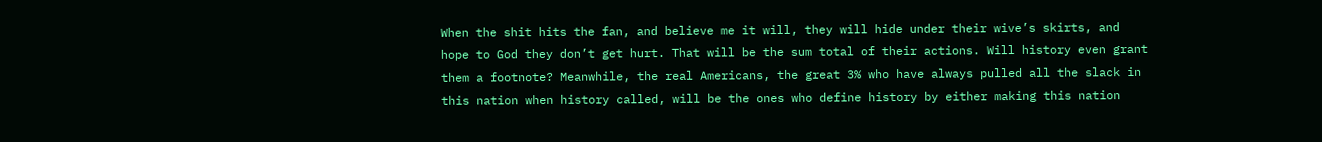When the shit hits the fan, and believe me it will, they will hide under their wive’s skirts, and hope to God they don’t get hurt. That will be the sum total of their actions. Will history even grant them a footnote? Meanwhile, the real Americans, the great 3% who have always pulled all the slack in this nation when history called, will be the ones who define history by either making this nation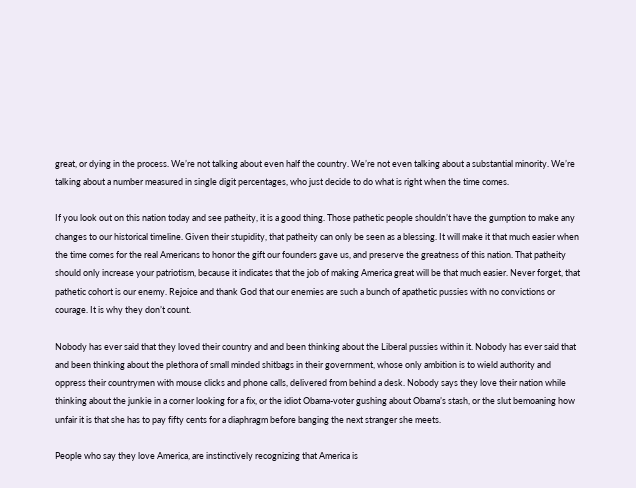great, or dying in the process. We’re not talking about even half the country. We’re not even talking about a substantial minority. We’re talking about a number measured in single digit percentages, who just decide to do what is right when the time comes.

If you look out on this nation today and see patheity, it is a good thing. Those pathetic people shouldn’t have the gumption to make any changes to our historical timeline. Given their stupidity, that patheity can only be seen as a blessing. It will make it that much easier when the time comes for the real Americans to honor the gift our founders gave us, and preserve the greatness of this nation. That patheity should only increase your patriotism, because it indicates that the job of making America great will be that much easier. Never forget, that pathetic cohort is our enemy. Rejoice and thank God that our enemies are such a bunch of apathetic pussies with no convictions or courage. It is why they don’t count.

Nobody has ever said that they loved their country and and been thinking about the Liberal pussies within it. Nobody has ever said that and been thinking about the plethora of small minded shitbags in their government, whose only ambition is to wield authority and oppress their countrymen with mouse clicks and phone calls, delivered from behind a desk. Nobody says they love their nation while thinking about the junkie in a corner looking for a fix, or the idiot Obama-voter gushing about Obama’s stash, or the slut bemoaning how unfair it is that she has to pay fifty cents for a diaphragm before banging the next stranger she meets.

People who say they love America, are instinctively recognizing that America is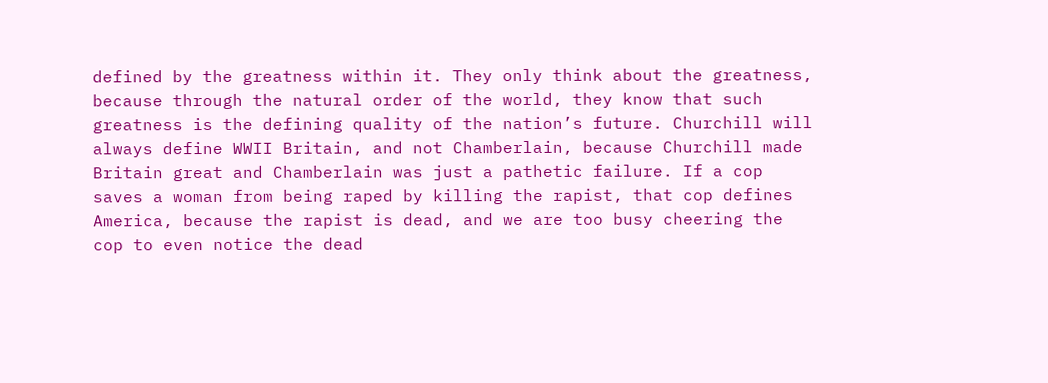defined by the greatness within it. They only think about the greatness, because through the natural order of the world, they know that such greatness is the defining quality of the nation’s future. Churchill will always define WWII Britain, and not Chamberlain, because Churchill made Britain great and Chamberlain was just a pathetic failure. If a cop saves a woman from being raped by killing the rapist, that cop defines America, because the rapist is dead, and we are too busy cheering the cop to even notice the dead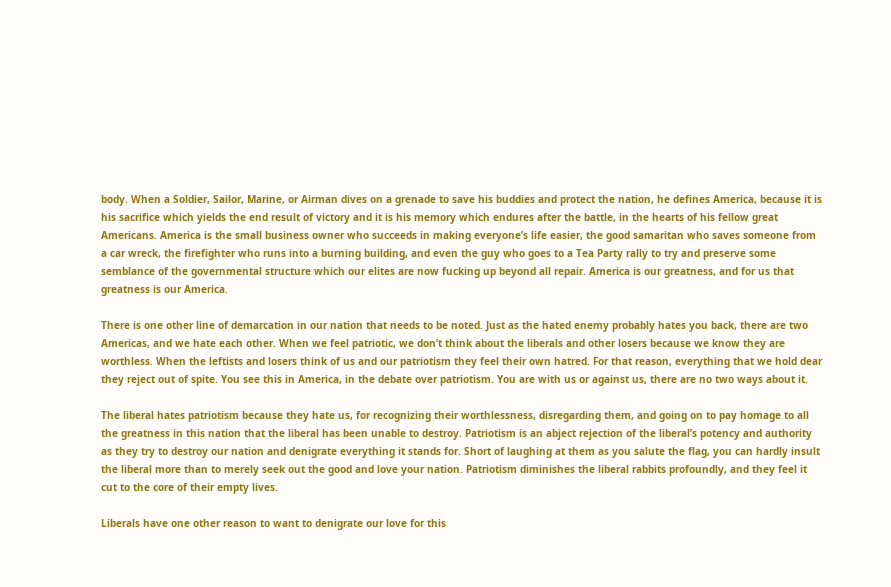body. When a Soldier, Sailor, Marine, or Airman dives on a grenade to save his buddies and protect the nation, he defines America, because it is his sacrifice which yields the end result of victory and it is his memory which endures after the battle, in the hearts of his fellow great Americans. America is the small business owner who succeeds in making everyone’s life easier, the good samaritan who saves someone from a car wreck, the firefighter who runs into a burning building, and even the guy who goes to a Tea Party rally to try and preserve some semblance of the governmental structure which our elites are now fucking up beyond all repair. America is our greatness, and for us that greatness is our America.

There is one other line of demarcation in our nation that needs to be noted. Just as the hated enemy probably hates you back, there are two Americas, and we hate each other. When we feel patriotic, we don’t think about the liberals and other losers because we know they are worthless. When the leftists and losers think of us and our patriotism they feel their own hatred. For that reason, everything that we hold dear they reject out of spite. You see this in America, in the debate over patriotism. You are with us or against us, there are no two ways about it.

The liberal hates patriotism because they hate us, for recognizing their worthlessness, disregarding them, and going on to pay homage to all the greatness in this nation that the liberal has been unable to destroy. Patriotism is an abject rejection of the liberal’s potency and authority as they try to destroy our nation and denigrate everything it stands for. Short of laughing at them as you salute the flag, you can hardly insult the liberal more than to merely seek out the good and love your nation. Patriotism diminishes the liberal rabbits profoundly, and they feel it cut to the core of their empty lives.

Liberals have one other reason to want to denigrate our love for this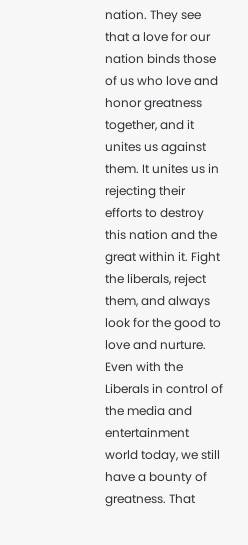nation. They see that a love for our nation binds those of us who love and honor greatness together, and it unites us against them. It unites us in rejecting their efforts to destroy this nation and the great within it. Fight the liberals, reject them, and always look for the good to love and nurture. Even with the Liberals in control of the media and entertainment world today, we still have a bounty of greatness. That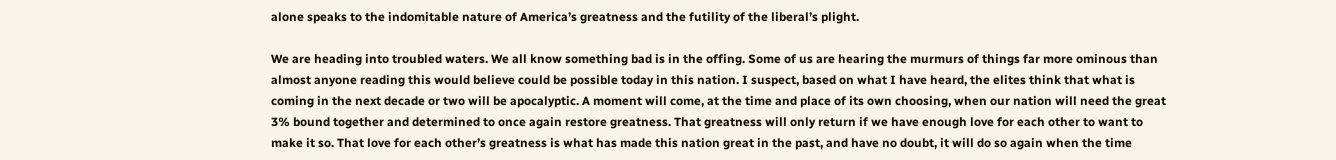alone speaks to the indomitable nature of America’s greatness and the futility of the liberal’s plight.

We are heading into troubled waters. We all know something bad is in the offing. Some of us are hearing the murmurs of things far more ominous than almost anyone reading this would believe could be possible today in this nation. I suspect, based on what I have heard, the elites think that what is coming in the next decade or two will be apocalyptic. A moment will come, at the time and place of its own choosing, when our nation will need the great 3% bound together and determined to once again restore greatness. That greatness will only return if we have enough love for each other to want to make it so. That love for each other’s greatness is what has made this nation great in the past, and have no doubt, it will do so again when the time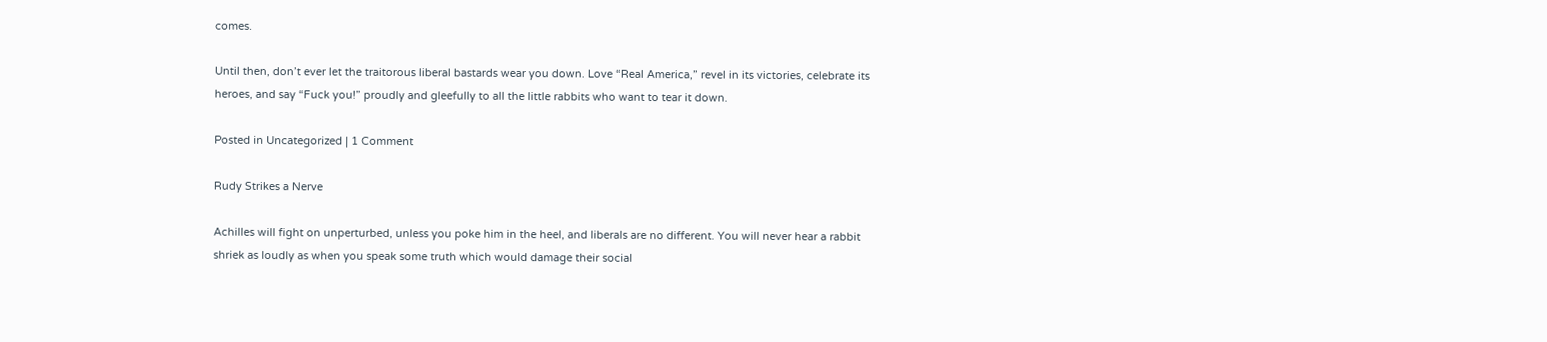comes.

Until then, don’t ever let the traitorous liberal bastards wear you down. Love “Real America,” revel in its victories, celebrate its heroes, and say “Fuck you!” proudly and gleefully to all the little rabbits who want to tear it down.

Posted in Uncategorized | 1 Comment

Rudy Strikes a Nerve

Achilles will fight on unperturbed, unless you poke him in the heel, and liberals are no different. You will never hear a rabbit shriek as loudly as when you speak some truth which would damage their social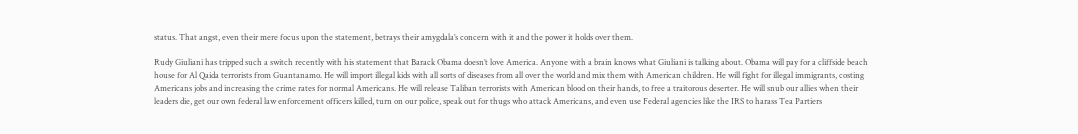status. That angst, even their mere focus upon the statement, betrays their amygdala’s concern with it and the power it holds over them.

Rudy Giuliani has tripped such a switch recently with his statement that Barack Obama doesn’t love America. Anyone with a brain knows what Giuliani is talking about. Obama will pay for a cliffside beach house for Al Qaida terrorists from Guantanamo. He will import illegal kids with all sorts of diseases from all over the world and mix them with American children. He will fight for illegal immigrants, costing Americans jobs and increasing the crime rates for normal Americans. He will release Taliban terrorists with American blood on their hands, to free a traitorous deserter. He will snub our allies when their leaders die, get our own federal law enforcement officers killed, turn on our police, speak out for thugs who attack Americans, and even use Federal agencies like the IRS to harass Tea Partiers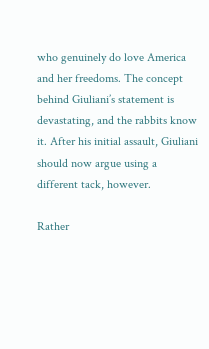who genuinely do love America and her freedoms. The concept behind Giuliani’s statement is devastating, and the rabbits know it. After his initial assault, Giuliani should now argue using a different tack, however.

Rather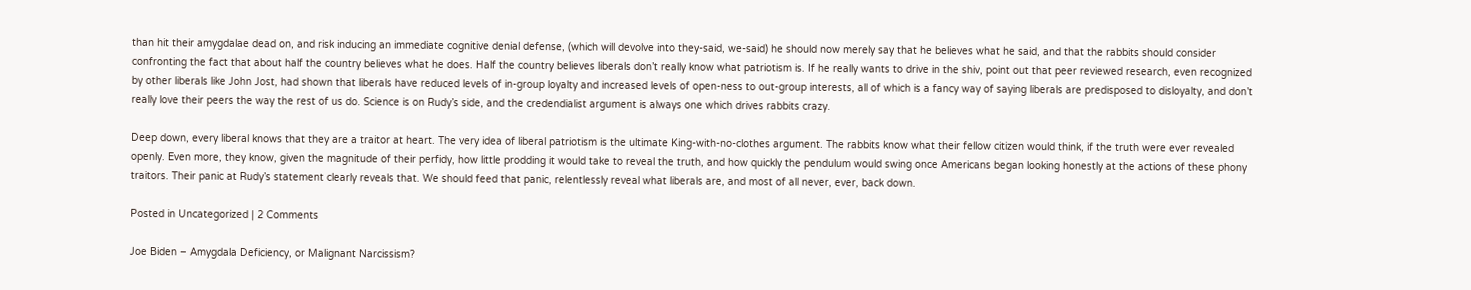than hit their amygdalae dead on, and risk inducing an immediate cognitive denial defense, (which will devolve into they-said, we-said) he should now merely say that he believes what he said, and that the rabbits should consider confronting the fact that about half the country believes what he does. Half the country believes liberals don’t really know what patriotism is. If he really wants to drive in the shiv, point out that peer reviewed research, even recognized by other liberals like John Jost, had shown that liberals have reduced levels of in-group loyalty and increased levels of open-ness to out-group interests, all of which is a fancy way of saying liberals are predisposed to disloyalty, and don’t really love their peers the way the rest of us do. Science is on Rudy’s side, and the credendialist argument is always one which drives rabbits crazy.

Deep down, every liberal knows that they are a traitor at heart. The very idea of liberal patriotism is the ultimate King-with-no-clothes argument. The rabbits know what their fellow citizen would think, if the truth were ever revealed openly. Even more, they know, given the magnitude of their perfidy, how little prodding it would take to reveal the truth, and how quickly the pendulum would swing once Americans began looking honestly at the actions of these phony traitors. Their panic at Rudy’s statement clearly reveals that. We should feed that panic, relentlessly reveal what liberals are, and most of all never, ever, back down.

Posted in Uncategorized | 2 Comments

Joe Biden – Amygdala Deficiency, or Malignant Narcissism?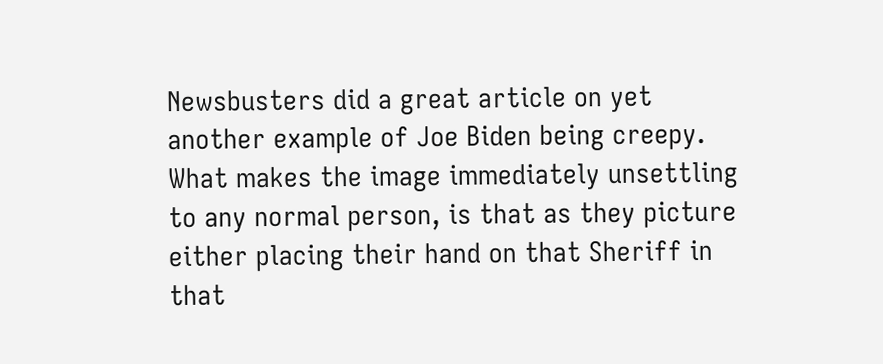Newsbusters did a great article on yet another example of Joe Biden being creepy. What makes the image immediately unsettling to any normal person, is that as they picture either placing their hand on that Sheriff in that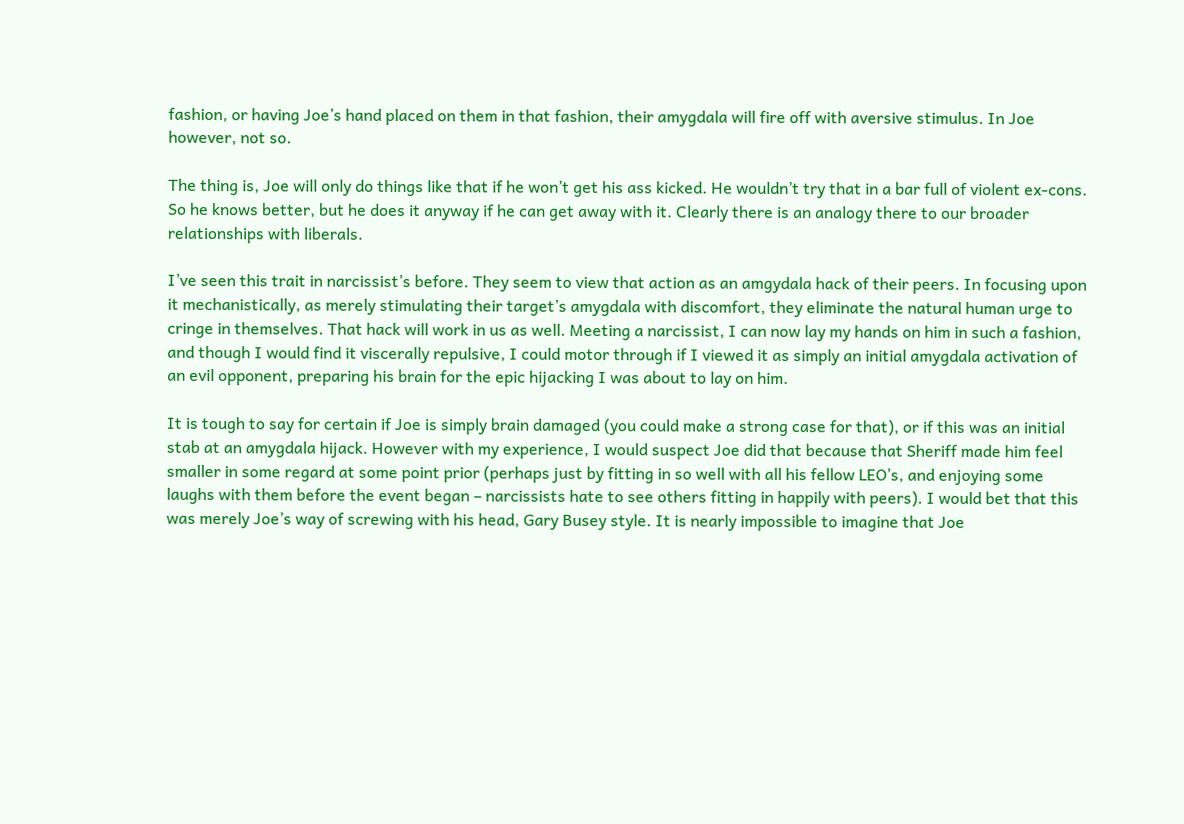fashion, or having Joe’s hand placed on them in that fashion, their amygdala will fire off with aversive stimulus. In Joe however, not so.

The thing is, Joe will only do things like that if he won’t get his ass kicked. He wouldn’t try that in a bar full of violent ex-cons. So he knows better, but he does it anyway if he can get away with it. Clearly there is an analogy there to our broader relationships with liberals.

I’ve seen this trait in narcissist’s before. They seem to view that action as an amgydala hack of their peers. In focusing upon it mechanistically, as merely stimulating their target’s amygdala with discomfort, they eliminate the natural human urge to cringe in themselves. That hack will work in us as well. Meeting a narcissist, I can now lay my hands on him in such a fashion, and though I would find it viscerally repulsive, I could motor through if I viewed it as simply an initial amygdala activation of an evil opponent, preparing his brain for the epic hijacking I was about to lay on him.

It is tough to say for certain if Joe is simply brain damaged (you could make a strong case for that), or if this was an initial stab at an amygdala hijack. However with my experience, I would suspect Joe did that because that Sheriff made him feel smaller in some regard at some point prior (perhaps just by fitting in so well with all his fellow LEO’s, and enjoying some laughs with them before the event began – narcissists hate to see others fitting in happily with peers). I would bet that this was merely Joe’s way of screwing with his head, Gary Busey style. It is nearly impossible to imagine that Joe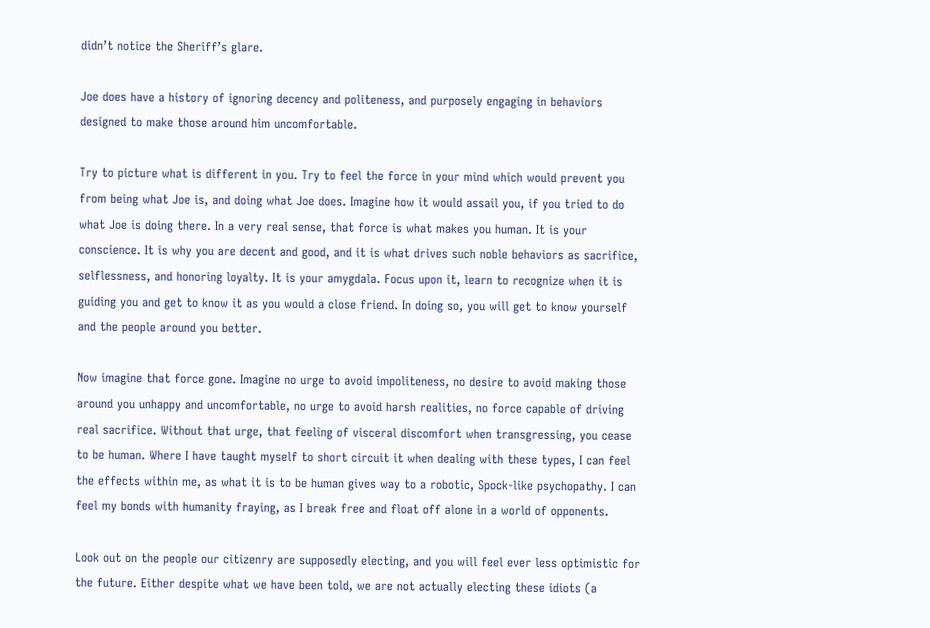didn’t notice the Sheriff’s glare.

Joe does have a history of ignoring decency and politeness, and purposely engaging in behaviors designed to make those around him uncomfortable.

Try to picture what is different in you. Try to feel the force in your mind which would prevent you from being what Joe is, and doing what Joe does. Imagine how it would assail you, if you tried to do what Joe is doing there. In a very real sense, that force is what makes you human. It is your conscience. It is why you are decent and good, and it is what drives such noble behaviors as sacrifice, selflessness, and honoring loyalty. It is your amygdala. Focus upon it, learn to recognize when it is guiding you and get to know it as you would a close friend. In doing so, you will get to know yourself and the people around you better.

Now imagine that force gone. Imagine no urge to avoid impoliteness, no desire to avoid making those around you unhappy and uncomfortable, no urge to avoid harsh realities, no force capable of driving real sacrifice. Without that urge, that feeling of visceral discomfort when transgressing, you cease to be human. Where I have taught myself to short circuit it when dealing with these types, I can feel the effects within me, as what it is to be human gives way to a robotic, Spock-like psychopathy. I can feel my bonds with humanity fraying, as I break free and float off alone in a world of opponents.

Look out on the people our citizenry are supposedly electing, and you will feel ever less optimistic for the future. Either despite what we have been told, we are not actually electing these idiots (a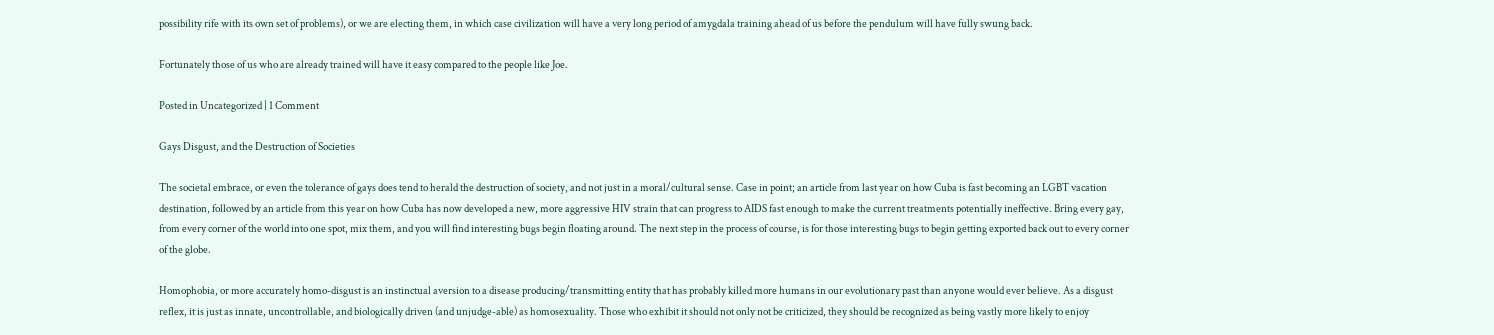possibility rife with its own set of problems), or we are electing them, in which case civilization will have a very long period of amygdala training ahead of us before the pendulum will have fully swung back.

Fortunately those of us who are already trained will have it easy compared to the people like Joe.

Posted in Uncategorized | 1 Comment

Gays Disgust, and the Destruction of Societies

The societal embrace, or even the tolerance of gays does tend to herald the destruction of society, and not just in a moral/cultural sense. Case in point; an article from last year on how Cuba is fast becoming an LGBT vacation destination, followed by an article from this year on how Cuba has now developed a new, more aggressive HIV strain that can progress to AIDS fast enough to make the current treatments potentially ineffective. Bring every gay, from every corner of the world into one spot, mix them, and you will find interesting bugs begin floating around. The next step in the process of course, is for those interesting bugs to begin getting exported back out to every corner of the globe.

Homophobia, or more accurately homo-disgust is an instinctual aversion to a disease producing/transmitting entity that has probably killed more humans in our evolutionary past than anyone would ever believe. As a disgust reflex, it is just as innate, uncontrollable, and biologically driven (and unjudge-able) as homosexuality. Those who exhibit it should not only not be criticized, they should be recognized as being vastly more likely to enjoy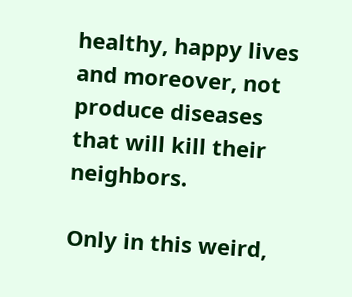healthy, happy lives and moreover, not produce diseases that will kill their neighbors.

Only in this weird,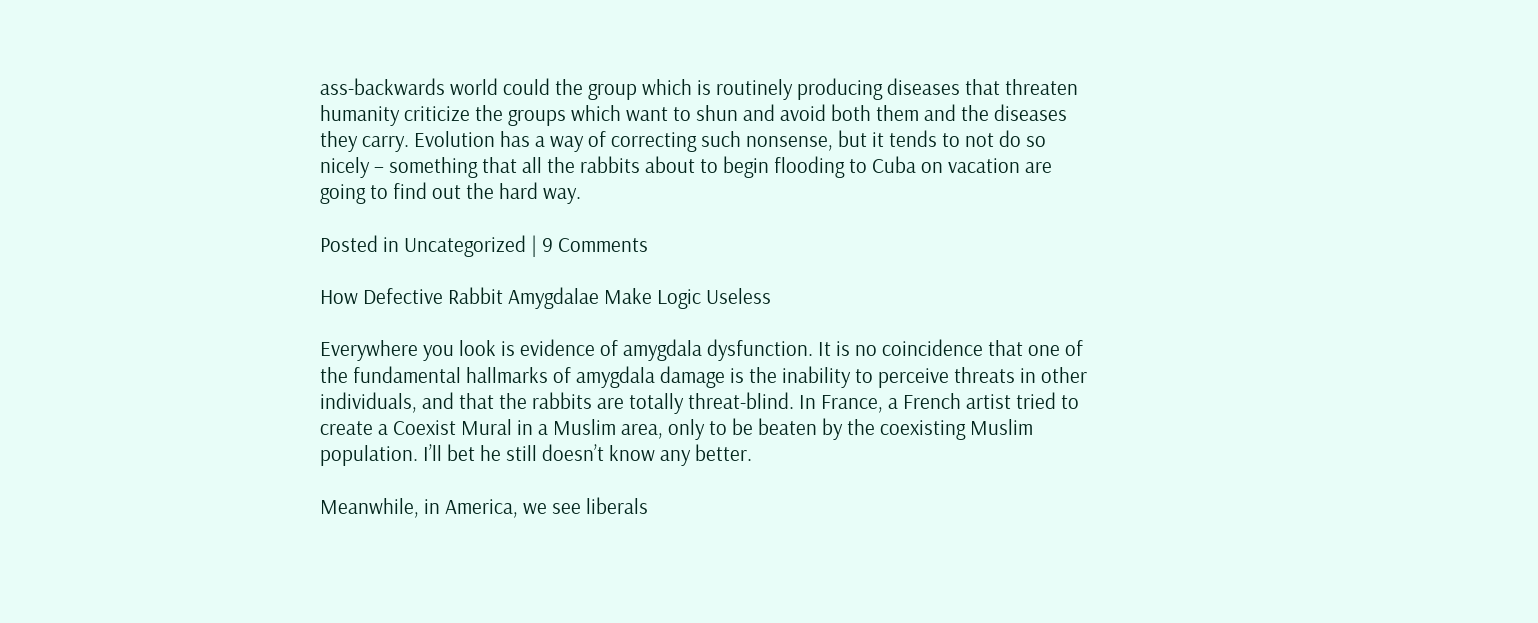ass-backwards world could the group which is routinely producing diseases that threaten humanity criticize the groups which want to shun and avoid both them and the diseases they carry. Evolution has a way of correcting such nonsense, but it tends to not do so nicely – something that all the rabbits about to begin flooding to Cuba on vacation are going to find out the hard way.

Posted in Uncategorized | 9 Comments

How Defective Rabbit Amygdalae Make Logic Useless

Everywhere you look is evidence of amygdala dysfunction. It is no coincidence that one of the fundamental hallmarks of amygdala damage is the inability to perceive threats in other individuals, and that the rabbits are totally threat-blind. In France, a French artist tried to create a Coexist Mural in a Muslim area, only to be beaten by the coexisting Muslim population. I’ll bet he still doesn’t know any better.

Meanwhile, in America, we see liberals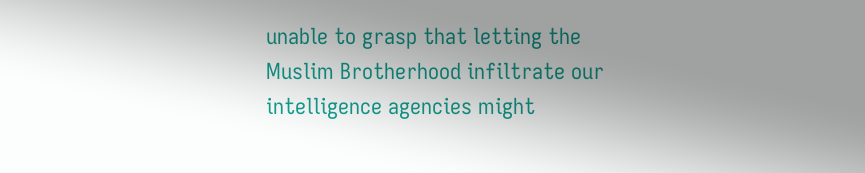unable to grasp that letting the Muslim Brotherhood infiltrate our intelligence agencies might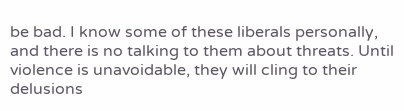be bad. I know some of these liberals personally, and there is no talking to them about threats. Until violence is unavoidable, they will cling to their delusions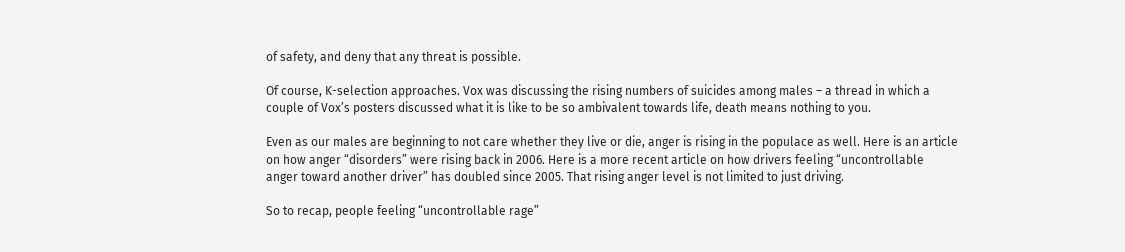of safety, and deny that any threat is possible.

Of course, K-selection approaches. Vox was discussing the rising numbers of suicides among males – a thread in which a couple of Vox’s posters discussed what it is like to be so ambivalent towards life, death means nothing to you.

Even as our males are beginning to not care whether they live or die, anger is rising in the populace as well. Here is an article on how anger “disorders” were rising back in 2006. Here is a more recent article on how drivers feeling “uncontrollable anger toward another driver” has doubled since 2005. That rising anger level is not limited to just driving.

So to recap, people feeling “uncontrollable rage”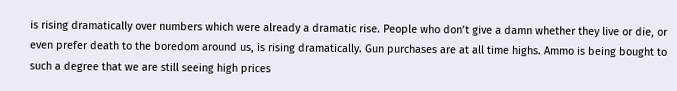is rising dramatically over numbers which were already a dramatic rise. People who don’t give a damn whether they live or die, or even prefer death to the boredom around us, is rising dramatically. Gun purchases are at all time highs. Ammo is being bought to such a degree that we are still seeing high prices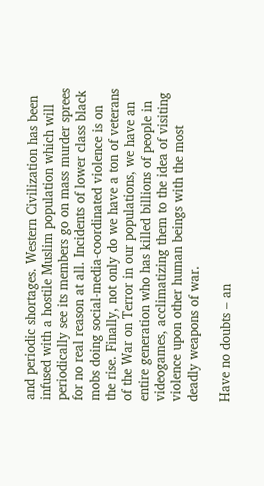and periodic shortages. Western Civilization has been infused with a hostile Muslim population which will periodically see its members go on mass murder sprees for no real reason at all. Incidents of lower class black mobs doing social-media-coordinated violence is on the rise. Finally, not only do we have a ton of veterans of the War on Terror in our populations, we have an entire generation who has killed billions of people in videogames, acclimatizing them to the idea of visiting violence upon other human beings with the most deadly weapons of war.

Have no doubts – an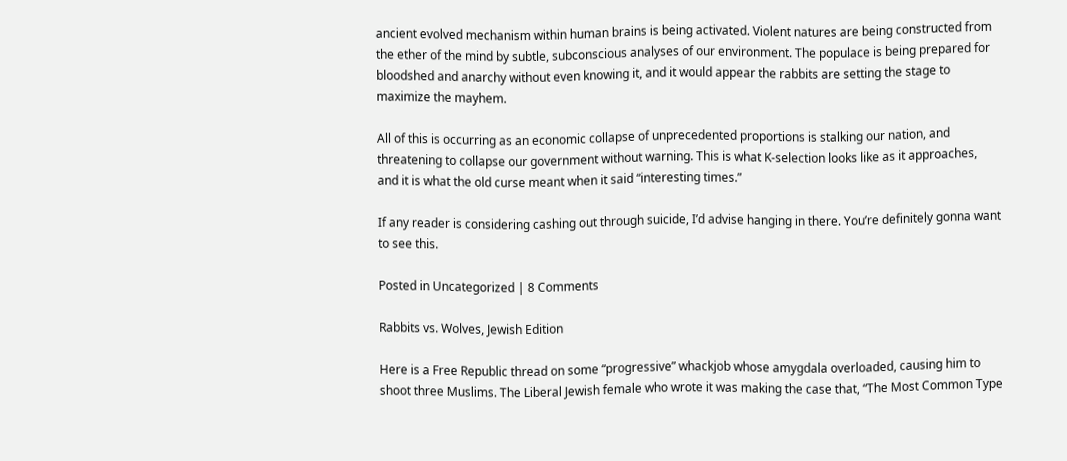ancient evolved mechanism within human brains is being activated. Violent natures are being constructed from the ether of the mind by subtle, subconscious analyses of our environment. The populace is being prepared for bloodshed and anarchy without even knowing it, and it would appear the rabbits are setting the stage to maximize the mayhem.

All of this is occurring as an economic collapse of unprecedented proportions is stalking our nation, and threatening to collapse our government without warning. This is what K-selection looks like as it approaches, and it is what the old curse meant when it said “interesting times.”

If any reader is considering cashing out through suicide, I’d advise hanging in there. You’re definitely gonna want to see this.

Posted in Uncategorized | 8 Comments

Rabbits vs. Wolves, Jewish Edition

Here is a Free Republic thread on some “progressive” whackjob whose amygdala overloaded, causing him to shoot three Muslims. The Liberal Jewish female who wrote it was making the case that, “The Most Common Type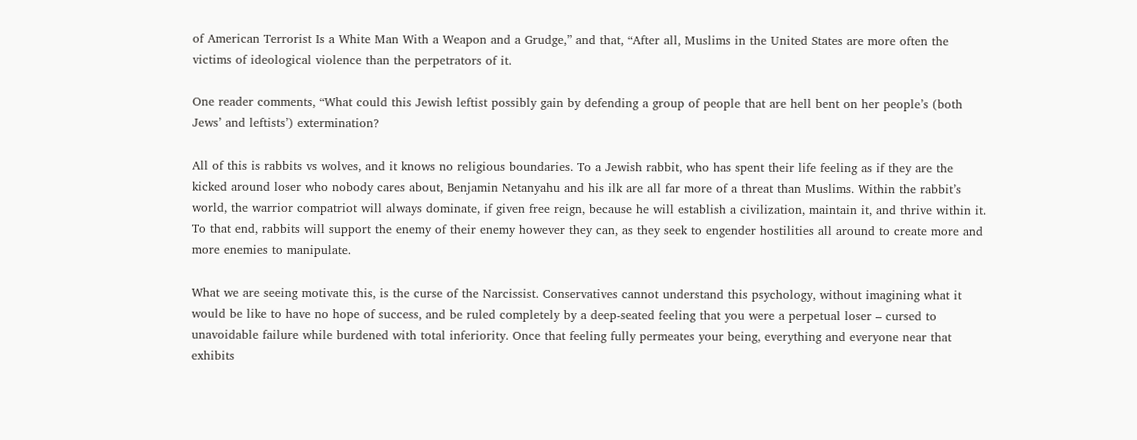of American Terrorist Is a White Man With a Weapon and a Grudge,” and that, “After all, Muslims in the United States are more often the victims of ideological violence than the perpetrators of it.

One reader comments, “What could this Jewish leftist possibly gain by defending a group of people that are hell bent on her people’s (both Jews’ and leftists’) extermination?

All of this is rabbits vs wolves, and it knows no religious boundaries. To a Jewish rabbit, who has spent their life feeling as if they are the kicked around loser who nobody cares about, Benjamin Netanyahu and his ilk are all far more of a threat than Muslims. Within the rabbit’s world, the warrior compatriot will always dominate, if given free reign, because he will establish a civilization, maintain it, and thrive within it. To that end, rabbits will support the enemy of their enemy however they can, as they seek to engender hostilities all around to create more and more enemies to manipulate.

What we are seeing motivate this, is the curse of the Narcissist. Conservatives cannot understand this psychology, without imagining what it would be like to have no hope of success, and be ruled completely by a deep-seated feeling that you were a perpetual loser – cursed to unavoidable failure while burdened with total inferiority. Once that feeling fully permeates your being, everything and everyone near that exhibits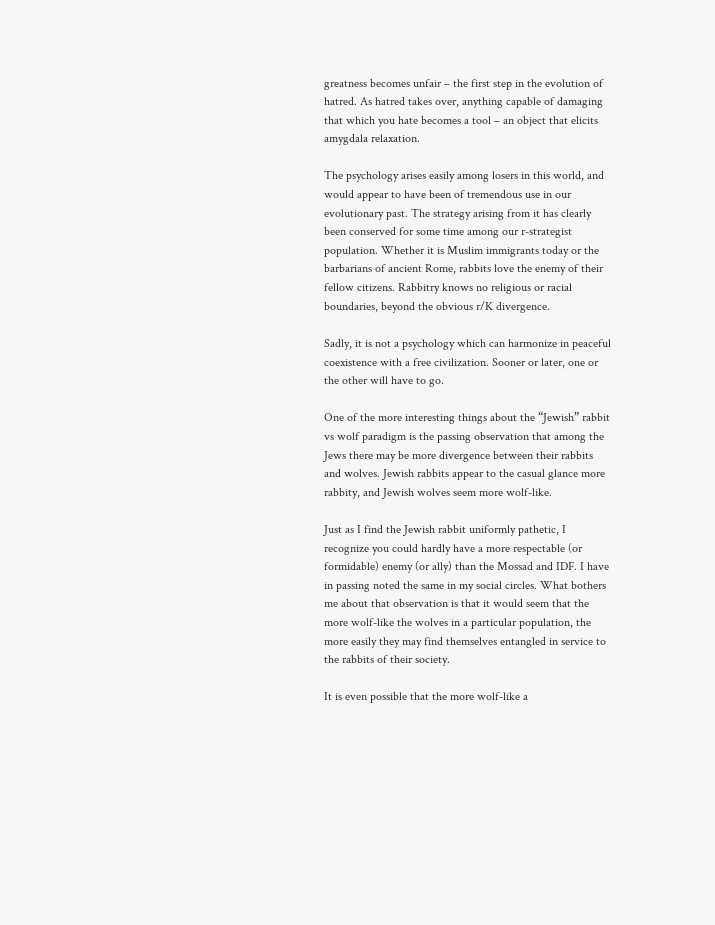greatness becomes unfair – the first step in the evolution of hatred. As hatred takes over, anything capable of damaging that which you hate becomes a tool – an object that elicits amygdala relaxation.

The psychology arises easily among losers in this world, and would appear to have been of tremendous use in our evolutionary past. The strategy arising from it has clearly been conserved for some time among our r-strategist population. Whether it is Muslim immigrants today or the barbarians of ancient Rome, rabbits love the enemy of their fellow citizens. Rabbitry knows no religious or racial boundaries, beyond the obvious r/K divergence.

Sadly, it is not a psychology which can harmonize in peaceful coexistence with a free civilization. Sooner or later, one or the other will have to go.

One of the more interesting things about the “Jewish” rabbit vs wolf paradigm is the passing observation that among the Jews there may be more divergence between their rabbits and wolves. Jewish rabbits appear to the casual glance more rabbity, and Jewish wolves seem more wolf-like.

Just as I find the Jewish rabbit uniformly pathetic, I recognize you could hardly have a more respectable (or formidable) enemy (or ally) than the Mossad and IDF. I have in passing noted the same in my social circles. What bothers me about that observation is that it would seem that the more wolf-like the wolves in a particular population, the more easily they may find themselves entangled in service to the rabbits of their society.

It is even possible that the more wolf-like a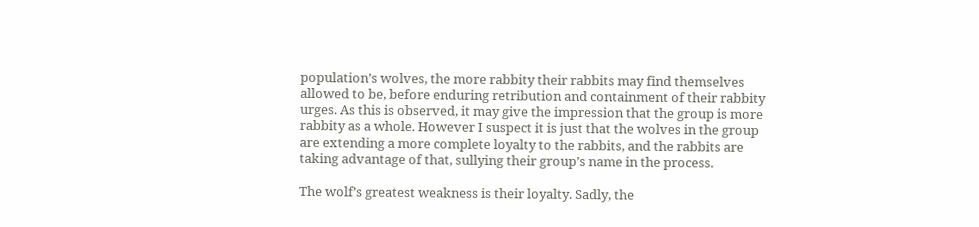population’s wolves, the more rabbity their rabbits may find themselves allowed to be, before enduring retribution and containment of their rabbity urges. As this is observed, it may give the impression that the group is more rabbity as a whole. However I suspect it is just that the wolves in the group are extending a more complete loyalty to the rabbits, and the rabbits are taking advantage of that, sullying their group’s name in the process.

The wolf’s greatest weakness is their loyalty. Sadly, the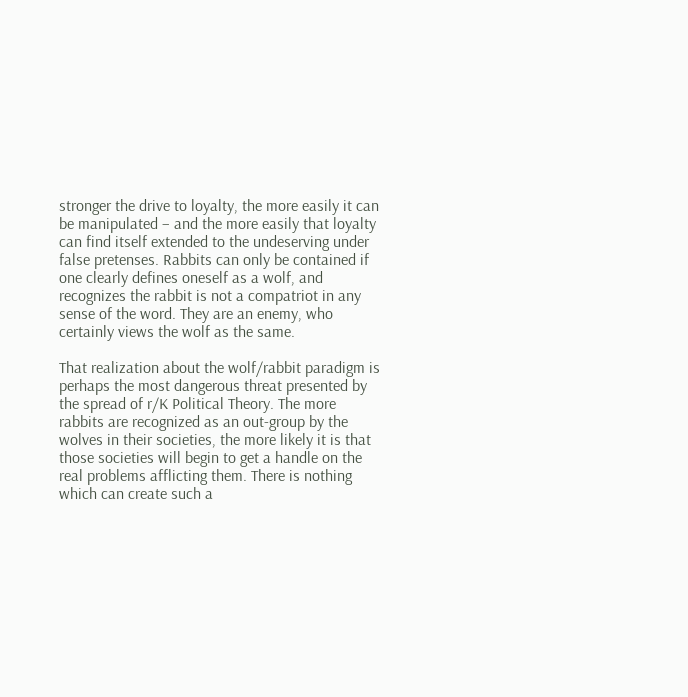stronger the drive to loyalty, the more easily it can be manipulated – and the more easily that loyalty can find itself extended to the undeserving under false pretenses. Rabbits can only be contained if one clearly defines oneself as a wolf, and recognizes the rabbit is not a compatriot in any sense of the word. They are an enemy, who certainly views the wolf as the same.

That realization about the wolf/rabbit paradigm is perhaps the most dangerous threat presented by the spread of r/K Political Theory. The more rabbits are recognized as an out-group by the wolves in their societies, the more likely it is that those societies will begin to get a handle on the real problems afflicting them. There is nothing which can create such a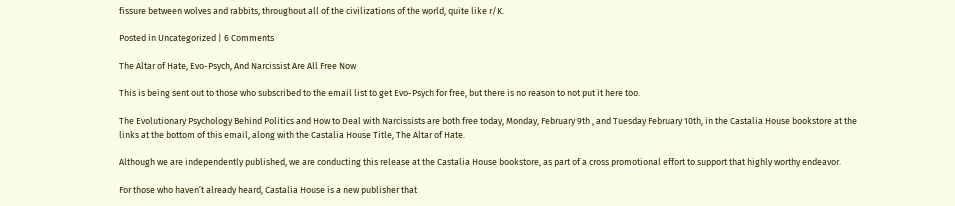fissure between wolves and rabbits, throughout all of the civilizations of the world, quite like r/K.

Posted in Uncategorized | 6 Comments

The Altar of Hate, Evo-Psych, And Narcissist Are All Free Now

This is being sent out to those who subscribed to the email list to get Evo-Psych for free, but there is no reason to not put it here too.

The Evolutionary Psychology Behind Politics and How to Deal with Narcissists are both free today, Monday, February 9th , and Tuesday February 10th, in the Castalia House bookstore at the links at the bottom of this email, along with the Castalia House Title, The Altar of Hate.

Although we are independently published, we are conducting this release at the Castalia House bookstore, as part of a cross promotional effort to support that highly worthy endeavor.

For those who haven’t already heard, Castalia House is a new publisher that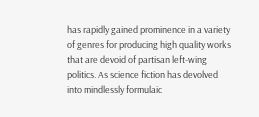has rapidly gained prominence in a variety of genres for producing high quality works that are devoid of partisan left-wing politics. As science fiction has devolved into mindlessly formulaic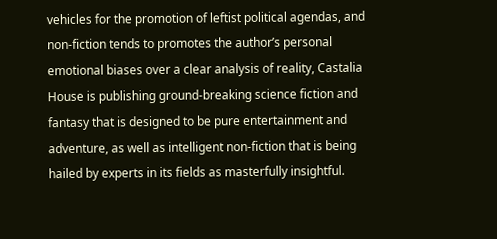vehicles for the promotion of leftist political agendas, and non-fiction tends to promotes the author’s personal emotional biases over a clear analysis of reality, Castalia House is publishing ground-breaking science fiction and fantasy that is designed to be pure entertainment and adventure, as well as intelligent non-fiction that is being hailed by experts in its fields as masterfully insightful.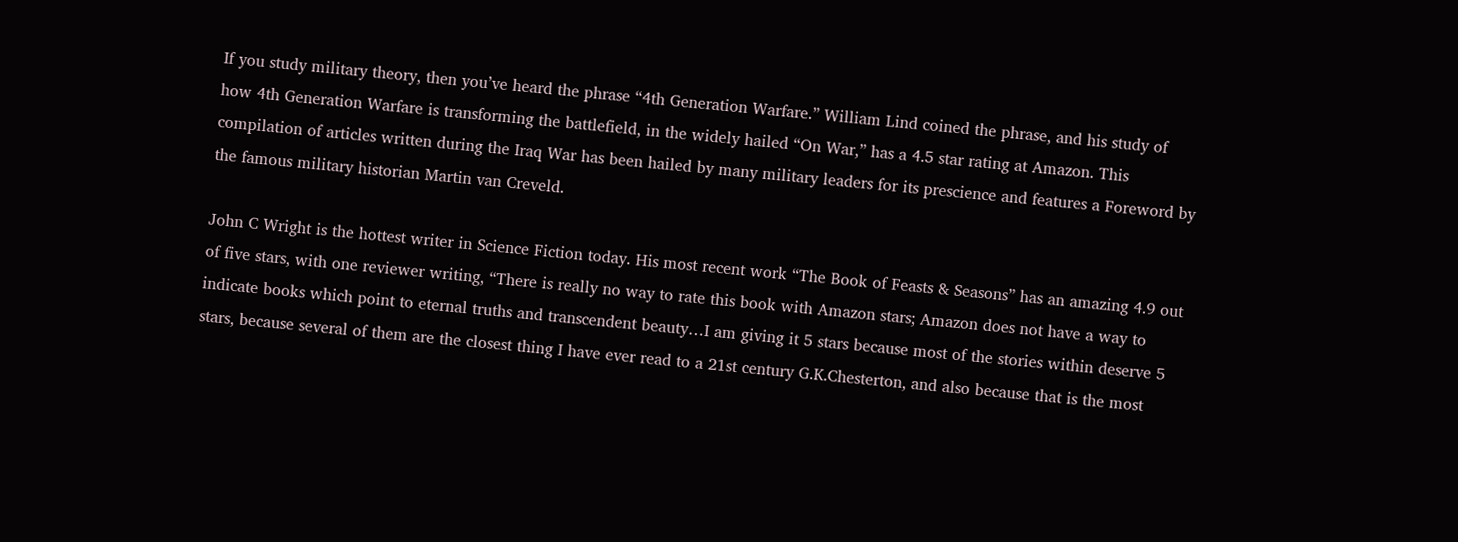If you study military theory, then you’ve heard the phrase “4th Generation Warfare.” William Lind coined the phrase, and his study of how 4th Generation Warfare is transforming the battlefield, in the widely hailed “On War,” has a 4.5 star rating at Amazon. This compilation of articles written during the Iraq War has been hailed by many military leaders for its prescience and features a Foreword by the famous military historian Martin van Creveld.

John C Wright is the hottest writer in Science Fiction today. His most recent work “The Book of Feasts & Seasons” has an amazing 4.9 out of five stars, with one reviewer writing, “There is really no way to rate this book with Amazon stars; Amazon does not have a way to indicate books which point to eternal truths and transcendent beauty…I am giving it 5 stars because most of the stories within deserve 5 stars, because several of them are the closest thing I have ever read to a 21st century G.K.Chesterton, and also because that is the most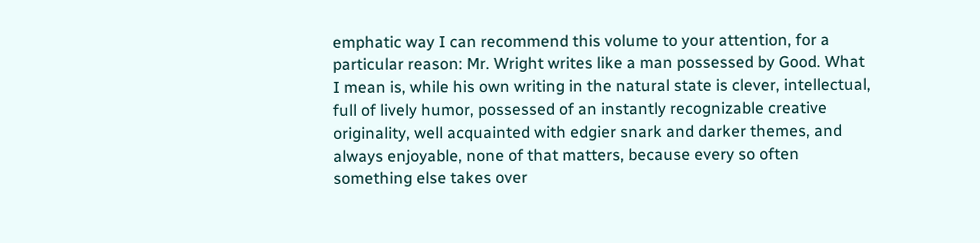emphatic way I can recommend this volume to your attention, for a particular reason: Mr. Wright writes like a man possessed by Good. What I mean is, while his own writing in the natural state is clever, intellectual, full of lively humor, possessed of an instantly recognizable creative originality, well acquainted with edgier snark and darker themes, and always enjoyable, none of that matters, because every so often something else takes over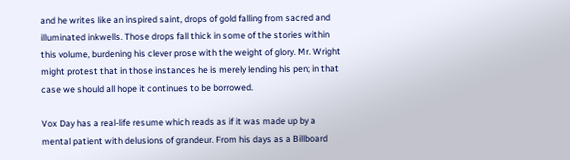and he writes like an inspired saint, drops of gold falling from sacred and illuminated inkwells. Those drops fall thick in some of the stories within this volume, burdening his clever prose with the weight of glory. Mr. Wright might protest that in those instances he is merely lending his pen; in that case we should all hope it continues to be borrowed.

Vox Day has a real-life resume which reads as if it was made up by a mental patient with delusions of grandeur. From his days as a Billboard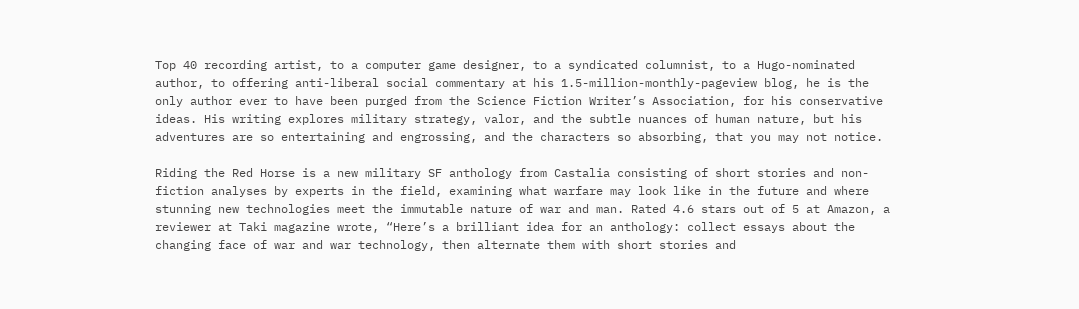Top 40 recording artist, to a computer game designer, to a syndicated columnist, to a Hugo-nominated author, to offering anti-liberal social commentary at his 1.5-million-monthly-pageview blog, he is the only author ever to have been purged from the Science Fiction Writer’s Association, for his conservative ideas. His writing explores military strategy, valor, and the subtle nuances of human nature, but his adventures are so entertaining and engrossing, and the characters so absorbing, that you may not notice.

Riding the Red Horse is a new military SF anthology from Castalia consisting of short stories and non-fiction analyses by experts in the field, examining what warfare may look like in the future and where stunning new technologies meet the immutable nature of war and man. Rated 4.6 stars out of 5 at Amazon, a reviewer at Taki magazine wrote, “Here’s a brilliant idea for an anthology: collect essays about the changing face of war and war technology, then alternate them with short stories and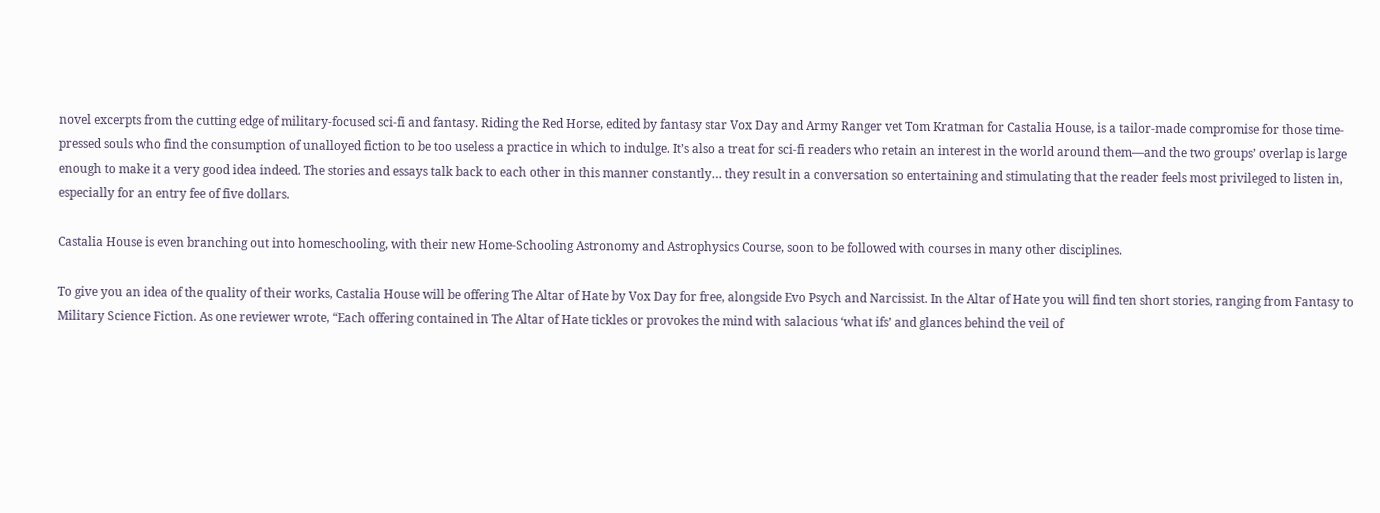novel excerpts from the cutting edge of military-focused sci-fi and fantasy. Riding the Red Horse, edited by fantasy star Vox Day and Army Ranger vet Tom Kratman for Castalia House, is a tailor-made compromise for those time-pressed souls who find the consumption of unalloyed fiction to be too useless a practice in which to indulge. It’s also a treat for sci-fi readers who retain an interest in the world around them—and the two groups’ overlap is large enough to make it a very good idea indeed. The stories and essays talk back to each other in this manner constantly… they result in a conversation so entertaining and stimulating that the reader feels most privileged to listen in, especially for an entry fee of five dollars.

Castalia House is even branching out into homeschooling, with their new Home-Schooling Astronomy and Astrophysics Course, soon to be followed with courses in many other disciplines.

To give you an idea of the quality of their works, Castalia House will be offering The Altar of Hate by Vox Day for free, alongside Evo Psych and Narcissist. In the Altar of Hate you will find ten short stories, ranging from Fantasy to Military Science Fiction. As one reviewer wrote, “Each offering contained in The Altar of Hate tickles or provokes the mind with salacious ‘what ifs’ and glances behind the veil of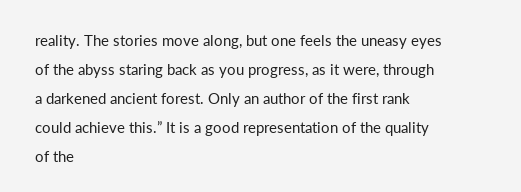reality. The stories move along, but one feels the uneasy eyes of the abyss staring back as you progress, as it were, through a darkened ancient forest. Only an author of the first rank could achieve this.” It is a good representation of the quality of the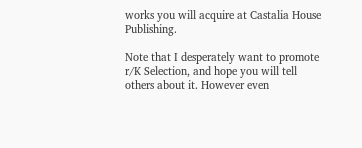works you will acquire at Castalia House Publishing.

Note that I desperately want to promote r/K Selection, and hope you will tell others about it. However even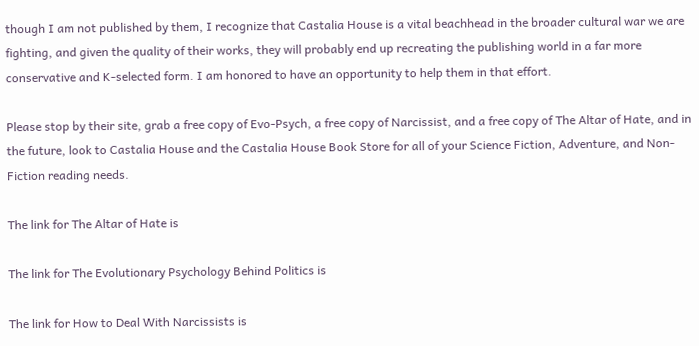though I am not published by them, I recognize that Castalia House is a vital beachhead in the broader cultural war we are fighting, and given the quality of their works, they will probably end up recreating the publishing world in a far more conservative and K-selected form. I am honored to have an opportunity to help them in that effort.

Please stop by their site, grab a free copy of Evo-Psych, a free copy of Narcissist, and a free copy of The Altar of Hate, and in the future, look to Castalia House and the Castalia House Book Store for all of your Science Fiction, Adventure, and Non-Fiction reading needs.

The link for The Altar of Hate is

The link for The Evolutionary Psychology Behind Politics is

The link for How to Deal With Narcissists is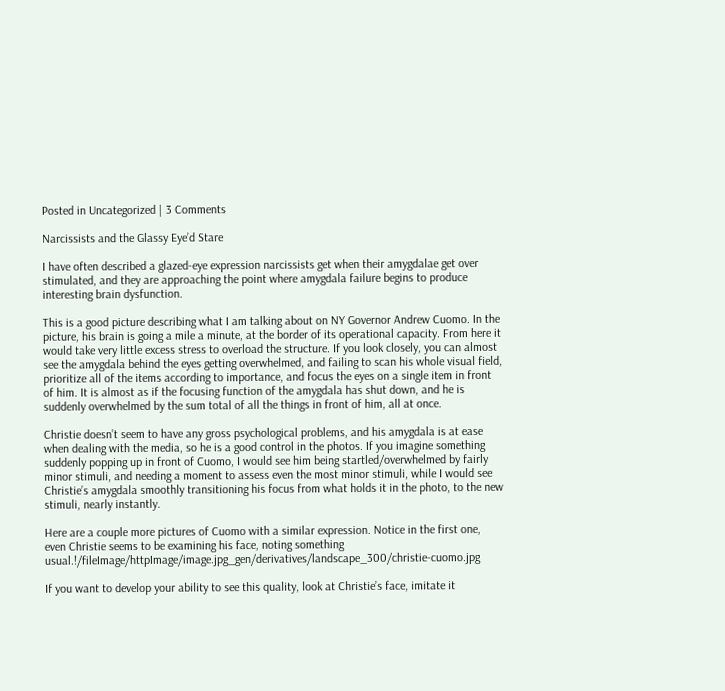Posted in Uncategorized | 3 Comments

Narcissists and the Glassy Eye’d Stare

I have often described a glazed-eye expression narcissists get when their amygdalae get over stimulated, and they are approaching the point where amygdala failure begins to produce interesting brain dysfunction.

This is a good picture describing what I am talking about on NY Governor Andrew Cuomo. In the picture, his brain is going a mile a minute, at the border of its operational capacity. From here it would take very little excess stress to overload the structure. If you look closely, you can almost see the amygdala behind the eyes getting overwhelmed, and failing to scan his whole visual field, prioritize all of the items according to importance, and focus the eyes on a single item in front of him. It is almost as if the focusing function of the amygdala has shut down, and he is suddenly overwhelmed by the sum total of all the things in front of him, all at once.

Christie doesn’t seem to have any gross psychological problems, and his amygdala is at ease when dealing with the media, so he is a good control in the photos. If you imagine something suddenly popping up in front of Cuomo, I would see him being startled/overwhelmed by fairly minor stimuli, and needing a moment to assess even the most minor stimuli, while I would see Christie’s amygdala smoothly transitioning his focus from what holds it in the photo, to the new stimuli, nearly instantly.

Here are a couple more pictures of Cuomo with a similar expression. Notice in the first one, even Christie seems to be examining his face, noting something usual.!/fileImage/httpImage/image.jpg_gen/derivatives/landscape_300/christie-cuomo.jpg

If you want to develop your ability to see this quality, look at Christie’s face, imitate it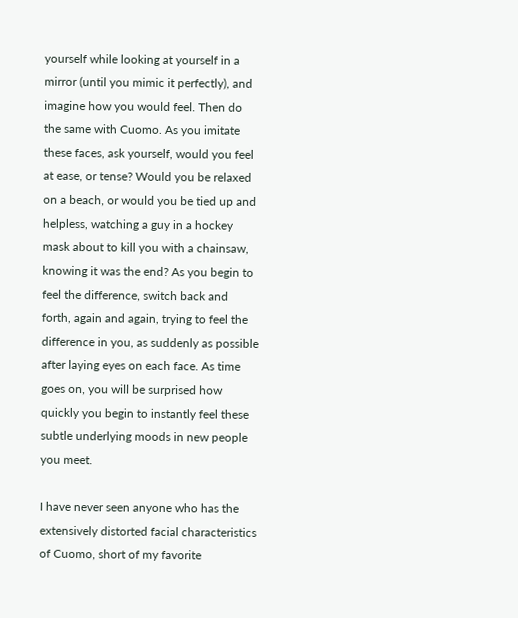yourself while looking at yourself in a mirror (until you mimic it perfectly), and imagine how you would feel. Then do the same with Cuomo. As you imitate these faces, ask yourself, would you feel at ease, or tense? Would you be relaxed on a beach, or would you be tied up and helpless, watching a guy in a hockey mask about to kill you with a chainsaw, knowing it was the end? As you begin to feel the difference, switch back and forth, again and again, trying to feel the difference in you, as suddenly as possible after laying eyes on each face. As time goes on, you will be surprised how quickly you begin to instantly feel these subtle underlying moods in new people you meet.

I have never seen anyone who has the extensively distorted facial characteristics of Cuomo, short of my favorite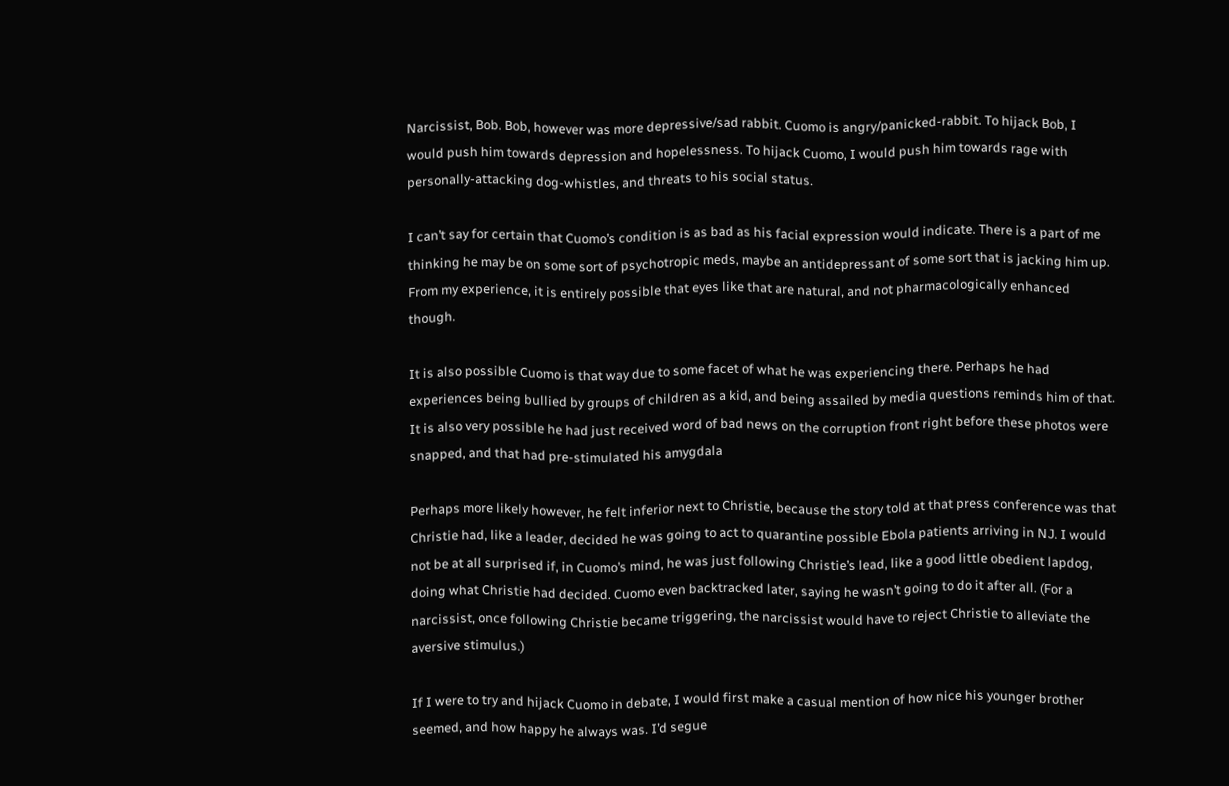Narcissist, Bob. Bob, however was more depressive/sad rabbit. Cuomo is angry/panicked-rabbit. To hijack Bob, I would push him towards depression and hopelessness. To hijack Cuomo, I would push him towards rage with personally-attacking dog-whistles, and threats to his social status.

I can’t say for certain that Cuomo’s condition is as bad as his facial expression would indicate. There is a part of me thinking he may be on some sort of psychotropic meds, maybe an antidepressant of some sort that is jacking him up. From my experience, it is entirely possible that eyes like that are natural, and not pharmacologically enhanced though.

It is also possible Cuomo is that way due to some facet of what he was experiencing there. Perhaps he had experiences being bullied by groups of children as a kid, and being assailed by media questions reminds him of that. It is also very possible he had just received word of bad news on the corruption front right before these photos were snapped, and that had pre-stimulated his amygdala

Perhaps more likely however, he felt inferior next to Christie, because the story told at that press conference was that Christie had, like a leader, decided he was going to act to quarantine possible Ebola patients arriving in NJ. I would not be at all surprised if, in Cuomo’s mind, he was just following Christie’s lead, like a good little obedient lapdog, doing what Christie had decided. Cuomo even backtracked later, saying he wasn’t going to do it after all. (For a narcissist, once following Christie became triggering, the narcissist would have to reject Christie to alleviate the aversive stimulus.)

If I were to try and hijack Cuomo in debate, I would first make a casual mention of how nice his younger brother seemed, and how happy he always was. I’d segue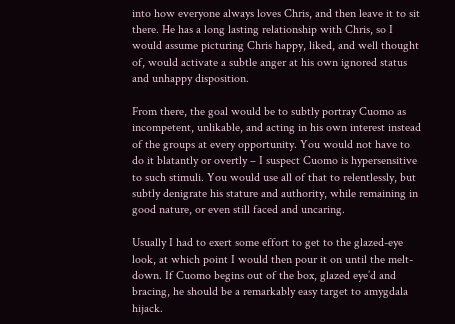into how everyone always loves Chris, and then leave it to sit there. He has a long lasting relationship with Chris, so I would assume picturing Chris happy, liked, and well thought of, would activate a subtle anger at his own ignored status and unhappy disposition.

From there, the goal would be to subtly portray Cuomo as incompetent, unlikable, and acting in his own interest instead of the groups at every opportunity. You would not have to do it blatantly or overtly – I suspect Cuomo is hypersensitive to such stimuli. You would use all of that to relentlessly, but subtly denigrate his stature and authority, while remaining in good nature, or even still faced and uncaring.

Usually I had to exert some effort to get to the glazed-eye look, at which point I would then pour it on until the melt-down. If Cuomo begins out of the box, glazed eye’d and bracing, he should be a remarkably easy target to amygdala hijack.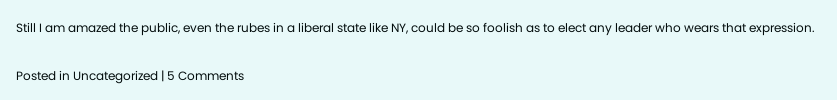Still I am amazed the public, even the rubes in a liberal state like NY, could be so foolish as to elect any leader who wears that expression.

Posted in Uncategorized | 5 Comments